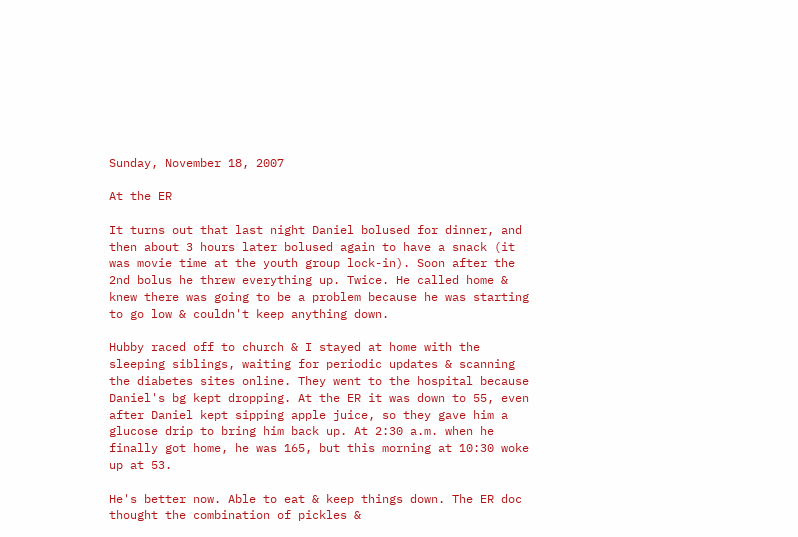Sunday, November 18, 2007

At the ER

It turns out that last night Daniel bolused for dinner, and then about 3 hours later bolused again to have a snack (it was movie time at the youth group lock-in). Soon after the 2nd bolus he threw everything up. Twice. He called home & knew there was going to be a problem because he was starting to go low & couldn't keep anything down.

Hubby raced off to church & I stayed at home with the sleeping siblings, waiting for periodic updates & scanning the diabetes sites online. They went to the hospital because Daniel's bg kept dropping. At the ER it was down to 55, even after Daniel kept sipping apple juice, so they gave him a glucose drip to bring him back up. At 2:30 a.m. when he finally got home, he was 165, but this morning at 10:30 woke up at 53.

He's better now. Able to eat & keep things down. The ER doc thought the combination of pickles &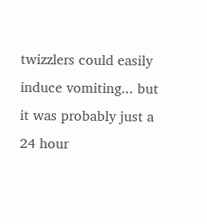twizzlers could easily induce vomiting... but it was probably just a 24 hour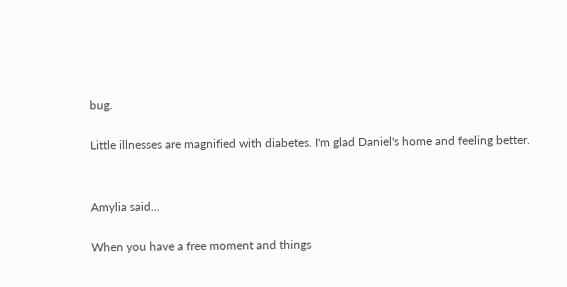bug.

Little illnesses are magnified with diabetes. I'm glad Daniel's home and feeling better.


Amylia said...

When you have a free moment and things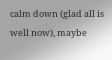calm down (glad all is well now), maybe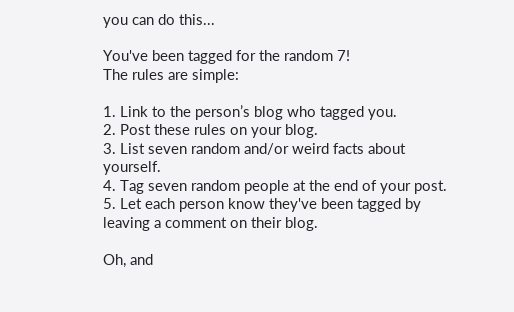you can do this...

You've been tagged for the random 7!
The rules are simple:

1. Link to the person’s blog who tagged you.
2. Post these rules on your blog.
3. List seven random and/or weird facts about yourself.
4. Tag seven random people at the end of your post.
5. Let each person know they've been tagged by leaving a comment on their blog.

Oh, and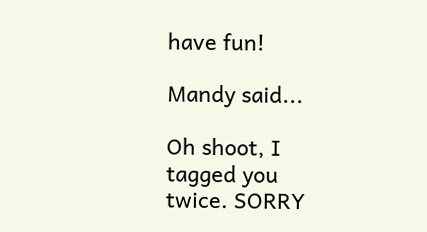have fun!

Mandy said...

Oh shoot, I tagged you twice. SORRY